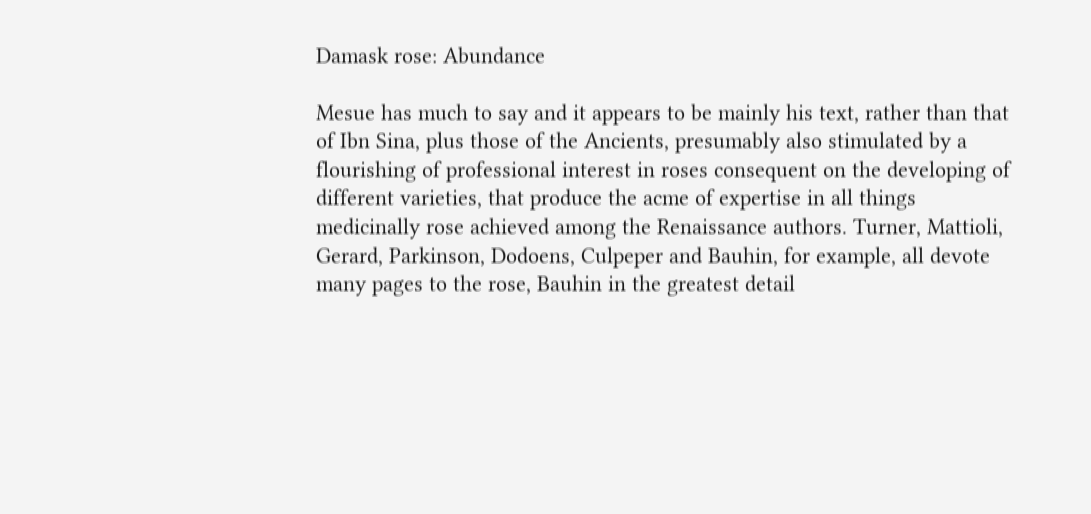Damask rose: Abundance

Mesue has much to say and it appears to be mainly his text, rather than that of Ibn Sina, plus those of the Ancients, presumably also stimulated by a flourishing of professional interest in roses consequent on the developing of different varieties, that produce the acme of expertise in all things medicinally rose achieved among the Renaissance authors. Turner, Mattioli, Gerard, Parkinson, Dodoens, Culpeper and Bauhin, for example, all devote many pages to the rose, Bauhin in the greatest detail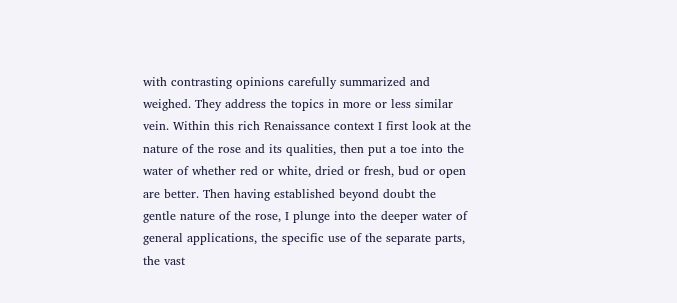with contrasting opinions carefully summarized and weighed. They address the topics in more or less similar vein. Within this rich Renaissance context I first look at the nature of the rose and its qualities, then put a toe into the water of whether red or white, dried or fresh, bud or open are better. Then having established beyond doubt the gentle nature of the rose, I plunge into the deeper water of general applications, the specific use of the separate parts, the vast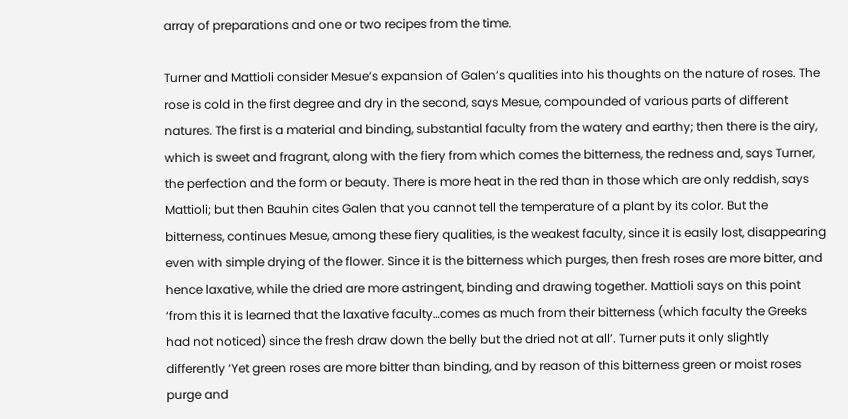array of preparations and one or two recipes from the time.

Turner and Mattioli consider Mesue’s expansion of Galen’s qualities into his thoughts on the nature of roses. The rose is cold in the first degree and dry in the second, says Mesue, compounded of various parts of different natures. The first is a material and binding, substantial faculty from the watery and earthy; then there is the airy, which is sweet and fragrant, along with the fiery from which comes the bitterness, the redness and, says Turner, the perfection and the form or beauty. There is more heat in the red than in those which are only reddish, says Mattioli; but then Bauhin cites Galen that you cannot tell the temperature of a plant by its color. But the bitterness, continues Mesue, among these fiery qualities, is the weakest faculty, since it is easily lost, disappearing even with simple drying of the flower. Since it is the bitterness which purges, then fresh roses are more bitter, and hence laxative, while the dried are more astringent, binding and drawing together. Mattioli says on this point ‘from this it is learned that the laxative faculty…comes as much from their bitterness (which faculty the Greeks had not noticed) since the fresh draw down the belly but the dried not at all’. Turner puts it only slightly differently ‘Yet green roses are more bitter than binding, and by reason of this bitterness green or moist roses purge and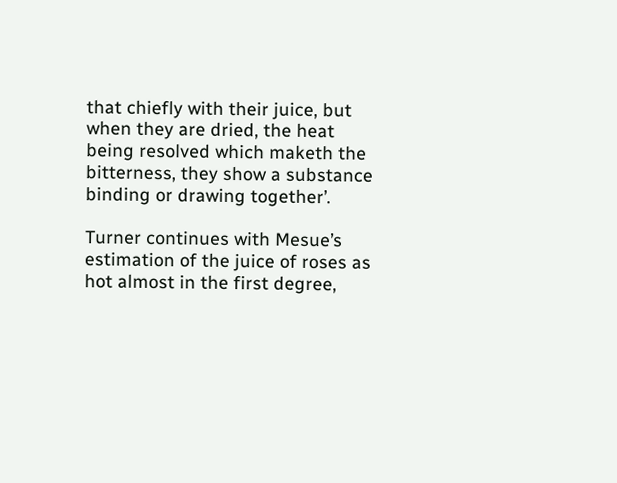that chiefly with their juice, but when they are dried, the heat being resolved which maketh the bitterness, they show a substance binding or drawing together’.

Turner continues with Mesue’s estimation of the juice of roses as hot almost in the first degree,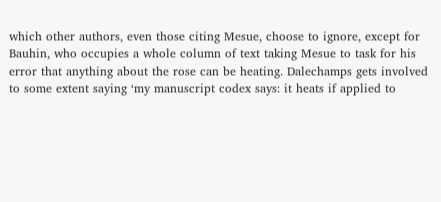which other authors, even those citing Mesue, choose to ignore, except for Bauhin, who occupies a whole column of text taking Mesue to task for his error that anything about the rose can be heating. Dalechamps gets involved to some extent saying ‘my manuscript codex says: it heats if applied to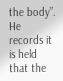the body”. He records it is held that the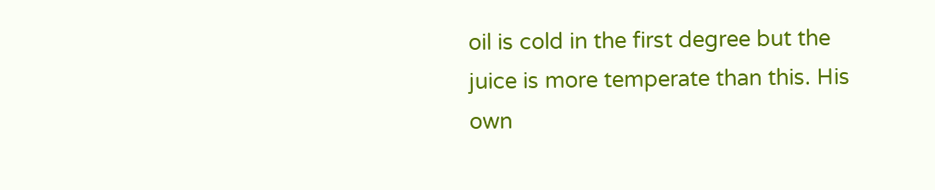oil is cold in the first degree but the juice is more temperate than this. His own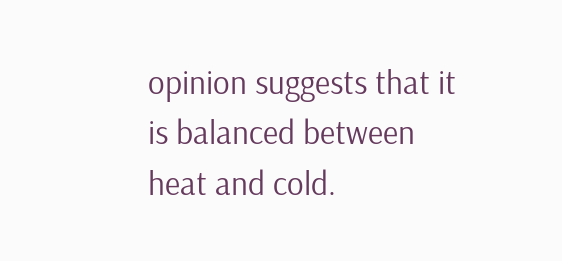opinion suggests that it is balanced between heat and cold.